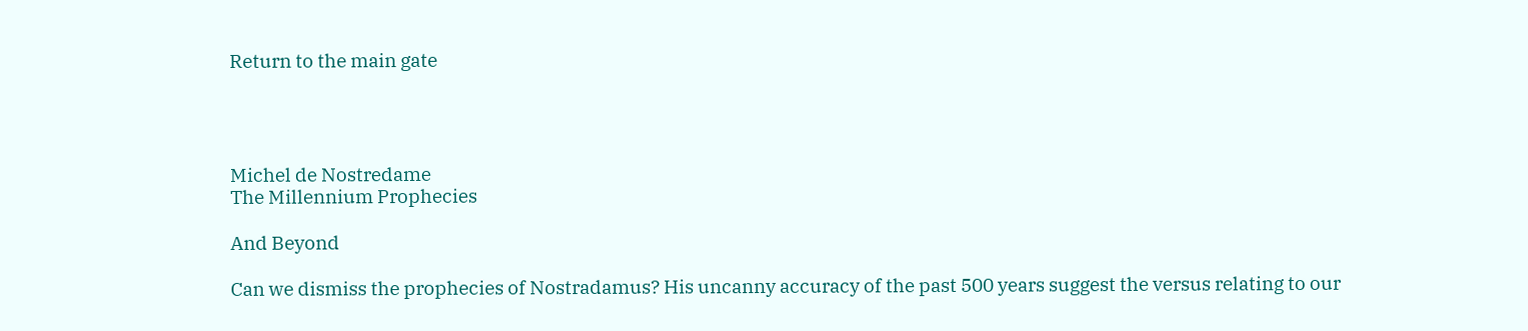Return to the main gate




Michel de Nostredame
The Millennium Prophecies

And Beyond

Can we dismiss the prophecies of Nostradamus? His uncanny accuracy of the past 500 years suggest the versus relating to our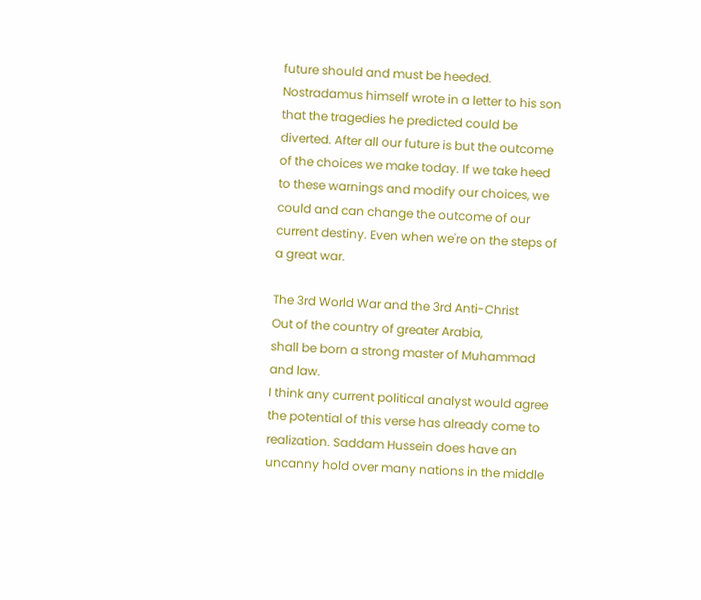future should and must be heeded. Nostradamus himself wrote in a letter to his son that the tragedies he predicted could be diverted. After all our future is but the outcome of the choices we make today. If we take heed to these warnings and modify our choices, we could and can change the outcome of our current destiny. Even when we're on the steps of a great war.

The 3rd World War and the 3rd Anti-Christ
Out of the country of greater Arabia,
shall be born a strong master of Muhammad and law.
I think any current political analyst would agree the potential of this verse has already come to realization. Saddam Hussein does have an uncanny hold over many nations in the middle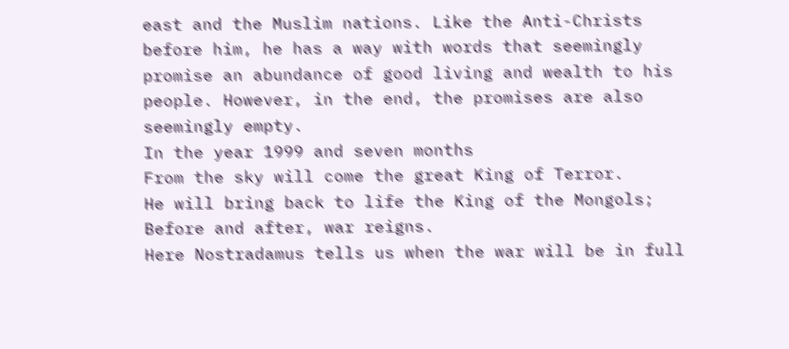east and the Muslim nations. Like the Anti-Christs before him, he has a way with words that seemingly promise an abundance of good living and wealth to his people. However, in the end, the promises are also seemingly empty.
In the year 1999 and seven months
From the sky will come the great King of Terror.
He will bring back to life the King of the Mongols;
Before and after, war reigns.
Here Nostradamus tells us when the war will be in full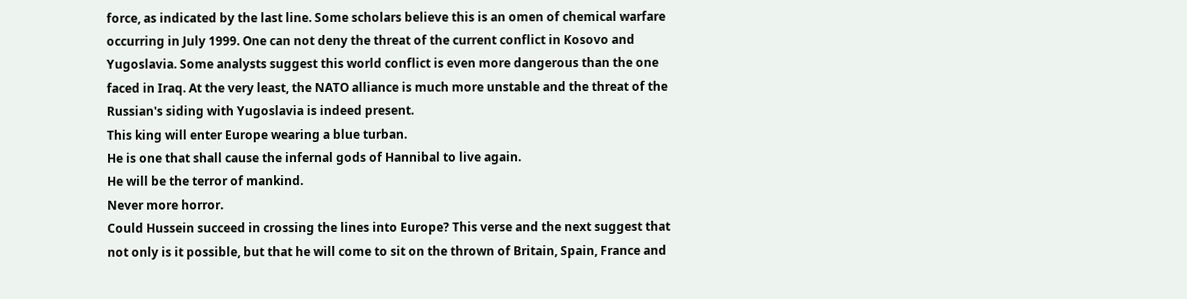force, as indicated by the last line. Some scholars believe this is an omen of chemical warfare occurring in July 1999. One can not deny the threat of the current conflict in Kosovo and Yugoslavia. Some analysts suggest this world conflict is even more dangerous than the one faced in Iraq. At the very least, the NATO alliance is much more unstable and the threat of the Russian's siding with Yugoslavia is indeed present.
This king will enter Europe wearing a blue turban.
He is one that shall cause the infernal gods of Hannibal to live again.
He will be the terror of mankind.
Never more horror.
Could Hussein succeed in crossing the lines into Europe? This verse and the next suggest that not only is it possible, but that he will come to sit on the thrown of Britain, Spain, France and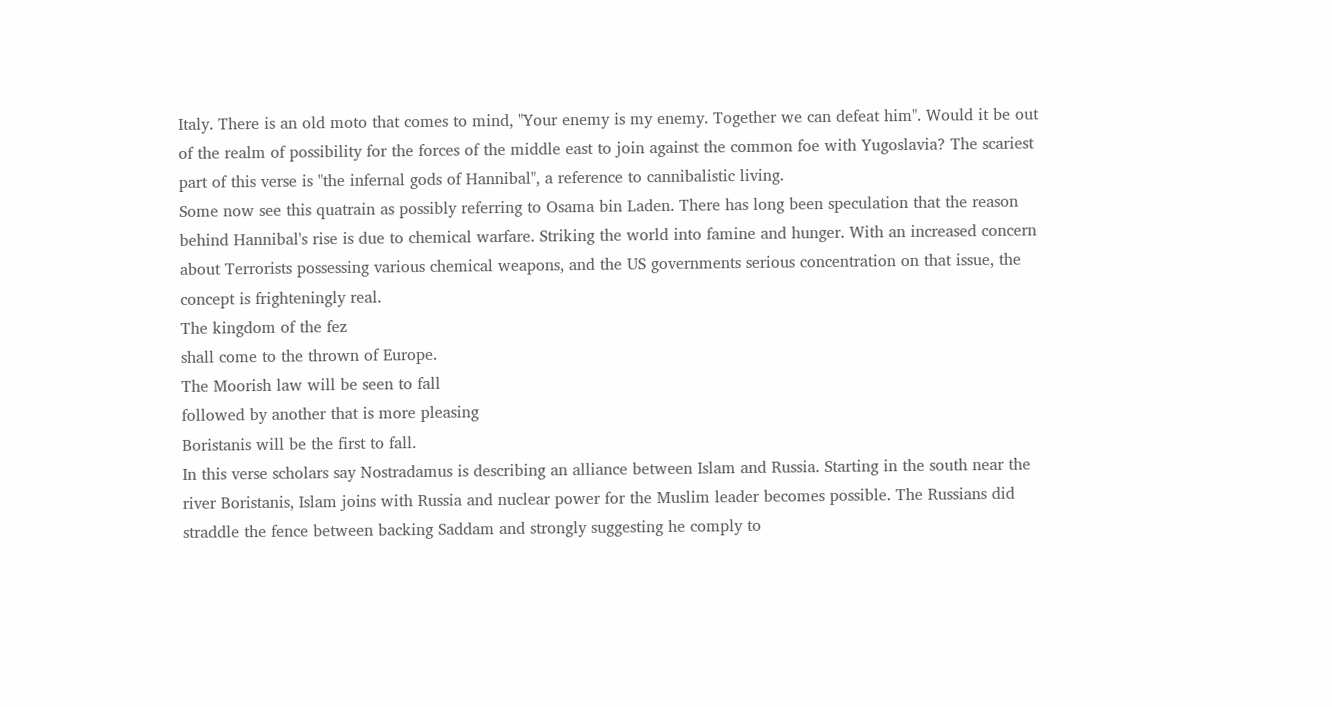Italy. There is an old moto that comes to mind, "Your enemy is my enemy. Together we can defeat him". Would it be out of the realm of possibility for the forces of the middle east to join against the common foe with Yugoslavia? The scariest part of this verse is "the infernal gods of Hannibal", a reference to cannibalistic living.
Some now see this quatrain as possibly referring to Osama bin Laden. There has long been speculation that the reason behind Hannibal's rise is due to chemical warfare. Striking the world into famine and hunger. With an increased concern about Terrorists possessing various chemical weapons, and the US governments serious concentration on that issue, the concept is frighteningly real.
The kingdom of the fez
shall come to the thrown of Europe.
The Moorish law will be seen to fall
followed by another that is more pleasing
Boristanis will be the first to fall.
In this verse scholars say Nostradamus is describing an alliance between Islam and Russia. Starting in the south near the river Boristanis, Islam joins with Russia and nuclear power for the Muslim leader becomes possible. The Russians did straddle the fence between backing Saddam and strongly suggesting he comply to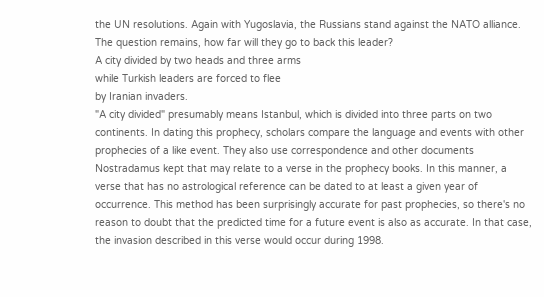the UN resolutions. Again with Yugoslavia, the Russians stand against the NATO alliance. The question remains, how far will they go to back this leader?
A city divided by two heads and three arms
while Turkish leaders are forced to flee
by Iranian invaders.
"A city divided" presumably means Istanbul, which is divided into three parts on two continents. In dating this prophecy, scholars compare the language and events with other prophecies of a like event. They also use correspondence and other documents Nostradamus kept that may relate to a verse in the prophecy books. In this manner, a verse that has no astrological reference can be dated to at least a given year of occurrence. This method has been surprisingly accurate for past prophecies, so there's no reason to doubt that the predicted time for a future event is also as accurate. In that case, the invasion described in this verse would occur during 1998.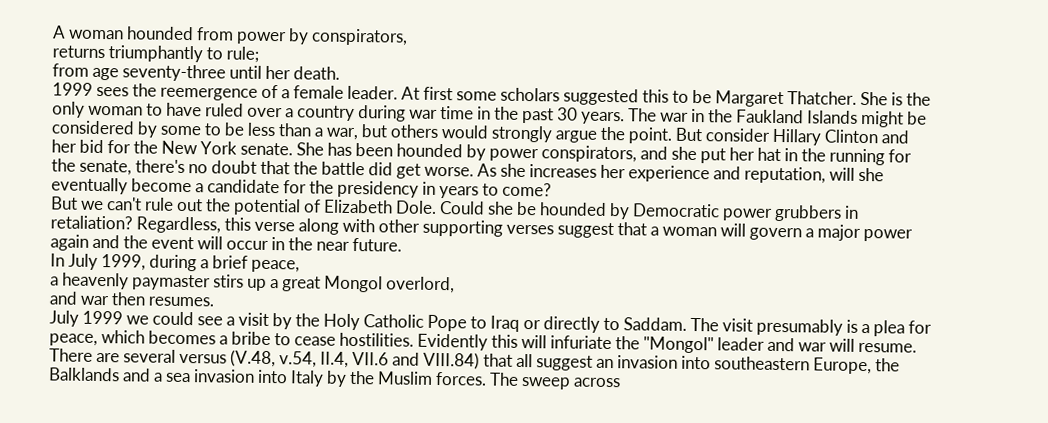A woman hounded from power by conspirators,
returns triumphantly to rule;
from age seventy-three until her death.
1999 sees the reemergence of a female leader. At first some scholars suggested this to be Margaret Thatcher. She is the only woman to have ruled over a country during war time in the past 30 years. The war in the Faukland Islands might be considered by some to be less than a war, but others would strongly argue the point. But consider Hillary Clinton and her bid for the New York senate. She has been hounded by power conspirators, and she put her hat in the running for the senate, there's no doubt that the battle did get worse. As she increases her experience and reputation, will she eventually become a candidate for the presidency in years to come?
But we can't rule out the potential of Elizabeth Dole. Could she be hounded by Democratic power grubbers in retaliation? Regardless, this verse along with other supporting verses suggest that a woman will govern a major power again and the event will occur in the near future.
In July 1999, during a brief peace,
a heavenly paymaster stirs up a great Mongol overlord,
and war then resumes.
July 1999 we could see a visit by the Holy Catholic Pope to Iraq or directly to Saddam. The visit presumably is a plea for peace, which becomes a bribe to cease hostilities. Evidently this will infuriate the "Mongol" leader and war will resume.
There are several versus (V.48, v.54, II.4, VII.6 and VIII.84) that all suggest an invasion into southeastern Europe, the Balklands and a sea invasion into Italy by the Muslim forces. The sweep across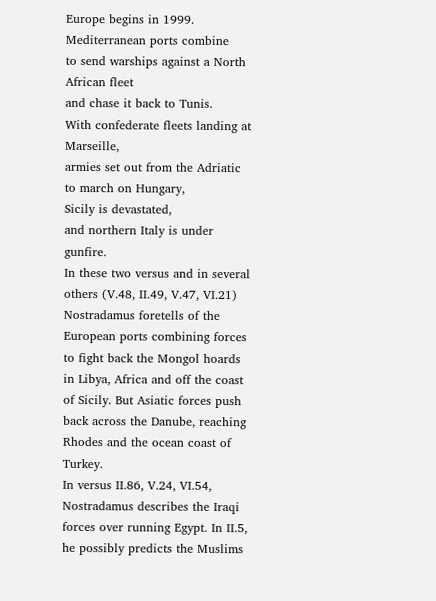Europe begins in 1999.
Mediterranean ports combine
to send warships against a North African fleet
and chase it back to Tunis.
With confederate fleets landing at Marseille,
armies set out from the Adriatic to march on Hungary,
Sicily is devastated,
and northern Italy is under gunfire.
In these two versus and in several others (V.48, II.49, V.47, VI.21) Nostradamus foretells of the European ports combining forces to fight back the Mongol hoards in Libya, Africa and off the coast of Sicily. But Asiatic forces push back across the Danube, reaching Rhodes and the ocean coast of Turkey.
In versus II.86, V.24, VI.54, Nostradamus describes the Iraqi forces over running Egypt. In II.5, he possibly predicts the Muslims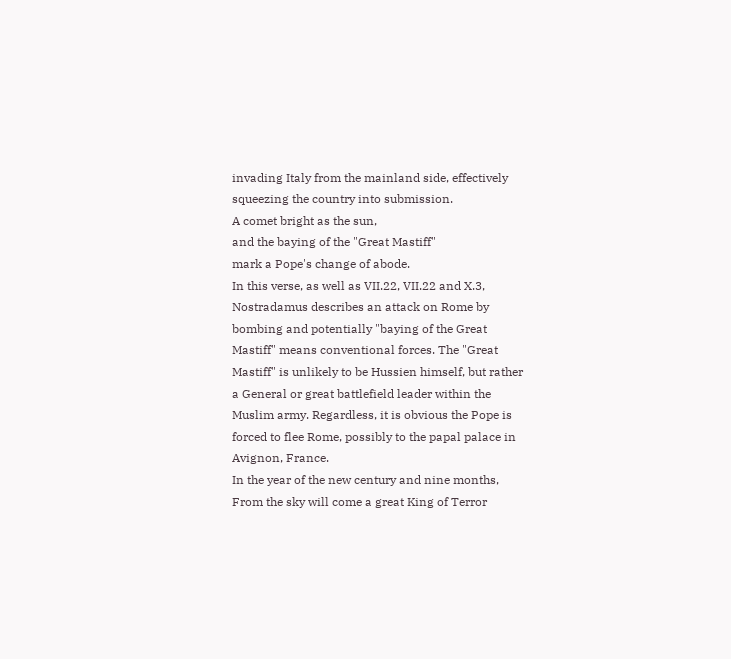invading Italy from the mainland side, effectively squeezing the country into submission.
A comet bright as the sun,
and the baying of the "Great Mastiff"
mark a Pope's change of abode.
In this verse, as well as VII.22, VII.22 and X.3, Nostradamus describes an attack on Rome by bombing and potentially "baying of the Great Mastiff" means conventional forces. The "Great Mastiff" is unlikely to be Hussien himself, but rather a General or great battlefield leader within the Muslim army. Regardless, it is obvious the Pope is forced to flee Rome, possibly to the papal palace in Avignon, France.
In the year of the new century and nine months,
From the sky will come a great King of Terror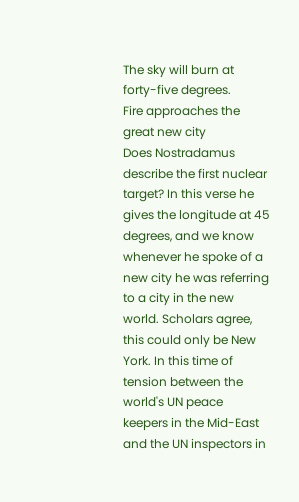The sky will burn at forty-five degrees.
Fire approaches the great new city
Does Nostradamus describe the first nuclear target? In this verse he gives the longitude at 45 degrees, and we know whenever he spoke of a new city he was referring to a city in the new world. Scholars agree, this could only be New York. In this time of tension between the world's UN peace keepers in the Mid-East and the UN inspectors in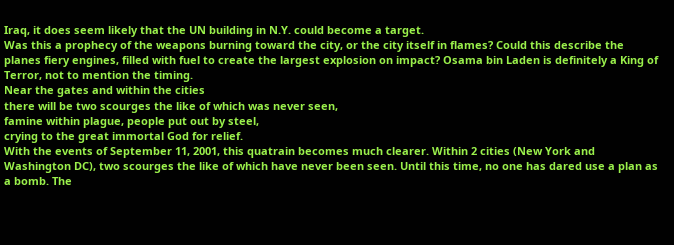Iraq, it does seem likely that the UN building in N.Y. could become a target.
Was this a prophecy of the weapons burning toward the city, or the city itself in flames? Could this describe the planes fiery engines, filled with fuel to create the largest explosion on impact? Osama bin Laden is definitely a King of Terror, not to mention the timing.
Near the gates and within the cities
there will be two scourges the like of which was never seen,
famine within plague, people put out by steel,
crying to the great immortal God for relief.
With the events of September 11, 2001, this quatrain becomes much clearer. Within 2 cities (New York and Washington DC), two scourges the like of which have never been seen. Until this time, no one has dared use a plan as a bomb. The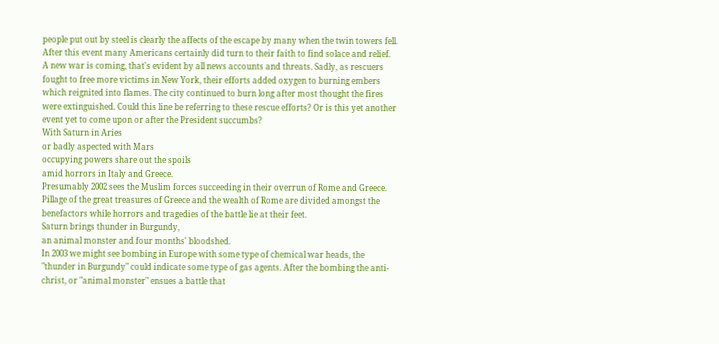people put out by steel is clearly the affects of the escape by many when the twin towers fell. After this event many Americans certainly did turn to their faith to find solace and relief.
A new war is coming, that's evident by all news accounts and threats. Sadly, as rescuers fought to free more victims in New York, their efforts added oxygen to burning embers which reignited into flames. The city continued to burn long after most thought the fires were extinguished. Could this line be referring to these rescue efforts? Or is this yet another event yet to come upon or after the President succumbs?
With Saturn in Aries
or badly aspected with Mars
occupying powers share out the spoils
amid horrors in Italy and Greece.
Presumably 2002 sees the Muslim forces succeeding in their overrun of Rome and Greece. Pillage of the great treasures of Greece and the wealth of Rome are divided amongst the benefactors while horrors and tragedies of the battle lie at their feet.
Saturn brings thunder in Burgundy,
an animal monster and four months' bloodshed.
In 2003 we might see bombing in Europe with some type of chemical war heads, the "thunder in Burgundy" could indicate some type of gas agents. After the bombing the anti-christ, or "animal monster" ensues a battle that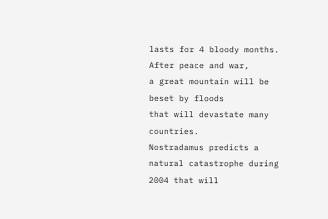lasts for 4 bloody months.
After peace and war,
a great mountain will be beset by floods
that will devastate many countries.
Nostradamus predicts a natural catastrophe during 2004 that will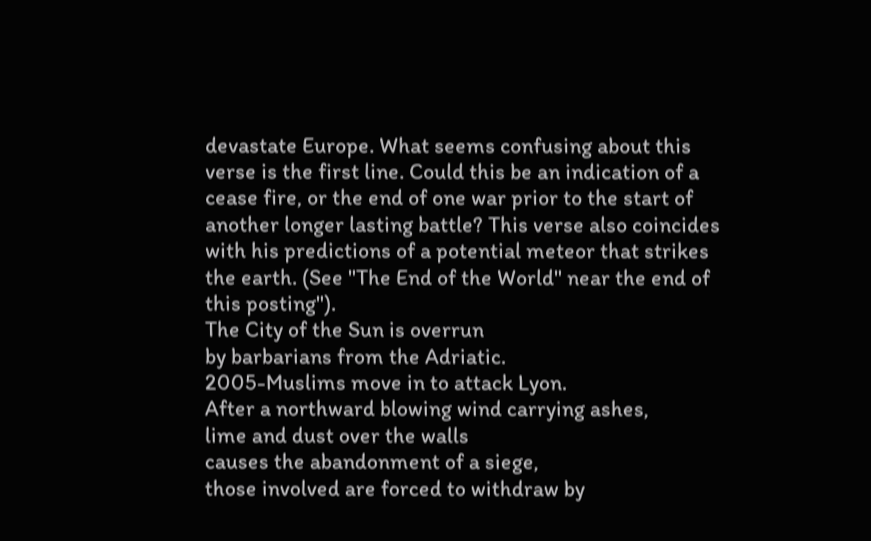devastate Europe. What seems confusing about this verse is the first line. Could this be an indication of a cease fire, or the end of one war prior to the start of another longer lasting battle? This verse also coincides with his predictions of a potential meteor that strikes the earth. (See "The End of the World" near the end of this posting").
The City of the Sun is overrun
by barbarians from the Adriatic.
2005-Muslims move in to attack Lyon.
After a northward blowing wind carrying ashes,
lime and dust over the walls
causes the abandonment of a siege,
those involved are forced to withdraw by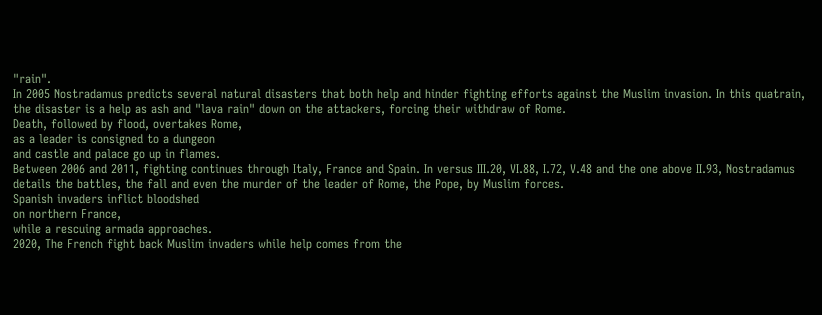"rain".
In 2005 Nostradamus predicts several natural disasters that both help and hinder fighting efforts against the Muslim invasion. In this quatrain, the disaster is a help as ash and "lava rain" down on the attackers, forcing their withdraw of Rome.
Death, followed by flood, overtakes Rome,
as a leader is consigned to a dungeon
and castle and palace go up in flames.
Between 2006 and 2011, fighting continues through Italy, France and Spain. In versus III.20, VI.88, I.72, V.48 and the one above II.93, Nostradamus details the battles, the fall and even the murder of the leader of Rome, the Pope, by Muslim forces.
Spanish invaders inflict bloodshed
on northern France,
while a rescuing armada approaches.
2020, The French fight back Muslim invaders while help comes from the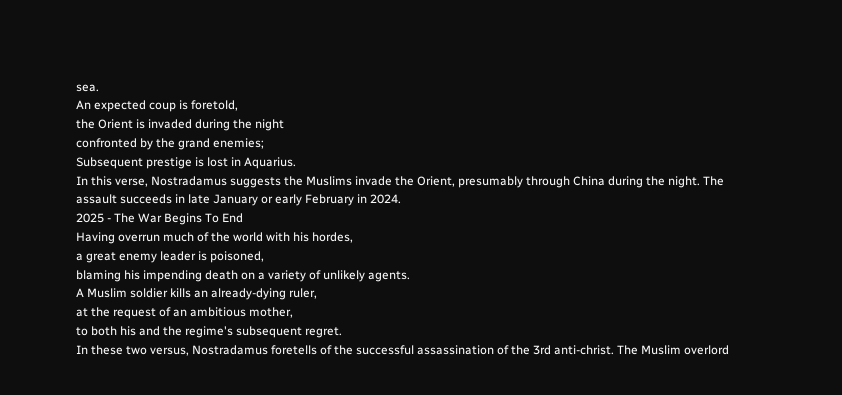sea.
An expected coup is foretold,
the Orient is invaded during the night
confronted by the grand enemies;
Subsequent prestige is lost in Aquarius.
In this verse, Nostradamus suggests the Muslims invade the Orient, presumably through China during the night. The assault succeeds in late January or early February in 2024.
2025 - The War Begins To End
Having overrun much of the world with his hordes,
a great enemy leader is poisoned,
blaming his impending death on a variety of unlikely agents.
A Muslim soldier kills an already-dying ruler,
at the request of an ambitious mother,
to both his and the regime's subsequent regret.
In these two versus, Nostradamus foretells of the successful assassination of the 3rd anti-christ. The Muslim overlord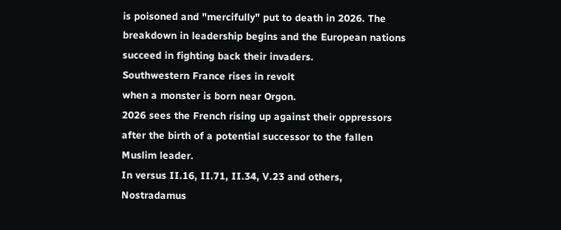is poisoned and "mercifully" put to death in 2026. The breakdown in leadership begins and the European nations succeed in fighting back their invaders.
Southwestern France rises in revolt
when a monster is born near Orgon.
2026 sees the French rising up against their oppressors after the birth of a potential successor to the fallen Muslim leader.
In versus II.16, II.71, II.34, V.23 and others, Nostradamus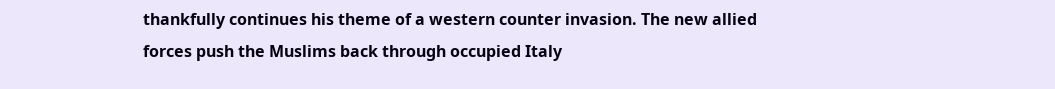thankfully continues his theme of a western counter invasion. The new allied forces push the Muslims back through occupied Italy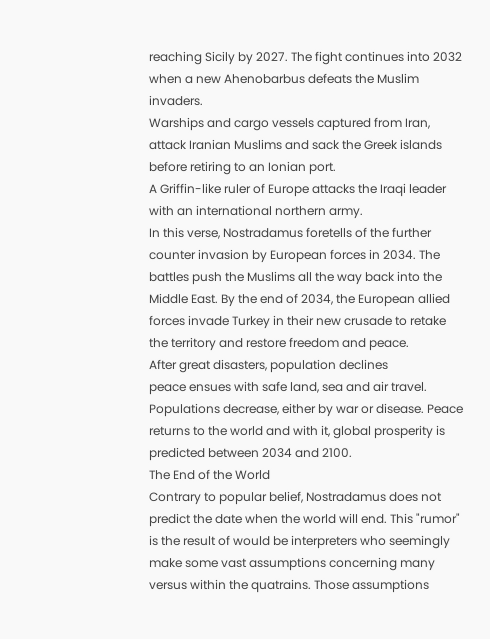reaching Sicily by 2027. The fight continues into 2032 when a new Ahenobarbus defeats the Muslim invaders.
Warships and cargo vessels captured from Iran,
attack Iranian Muslims and sack the Greek islands
before retiring to an Ionian port.
A Griffin-like ruler of Europe attacks the Iraqi leader
with an international northern army.
In this verse, Nostradamus foretells of the further counter invasion by European forces in 2034. The battles push the Muslims all the way back into the Middle East. By the end of 2034, the European allied forces invade Turkey in their new crusade to retake the territory and restore freedom and peace.
After great disasters, population declines
peace ensues with safe land, sea and air travel.
Populations decrease, either by war or disease. Peace returns to the world and with it, global prosperity is predicted between 2034 and 2100.
The End of the World
Contrary to popular belief, Nostradamus does not predict the date when the world will end. This "rumor" is the result of would be interpreters who seemingly make some vast assumptions concerning many versus within the quatrains. Those assumptions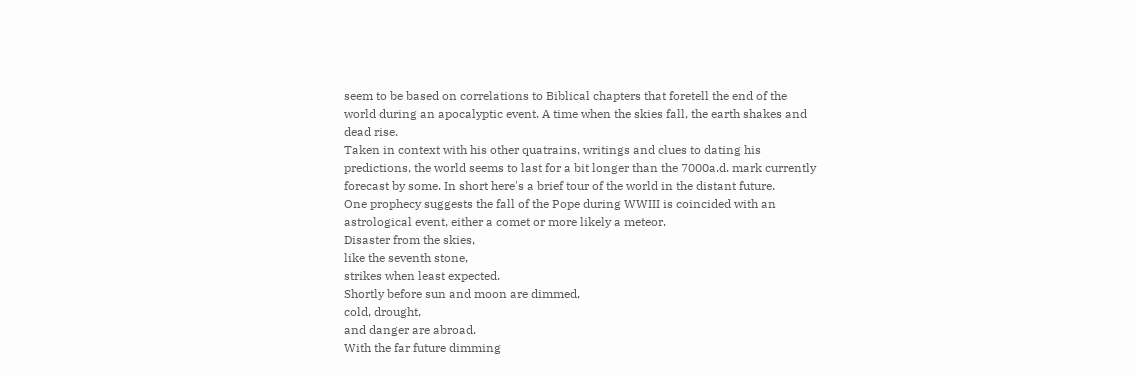seem to be based on correlations to Biblical chapters that foretell the end of the world during an apocalyptic event. A time when the skies fall, the earth shakes and dead rise.
Taken in context with his other quatrains, writings and clues to dating his predictions, the world seems to last for a bit longer than the 7000a.d. mark currently forecast by some. In short here's a brief tour of the world in the distant future.
One prophecy suggests the fall of the Pope during WWIII is coincided with an astrological event, either a comet or more likely a meteor.
Disaster from the skies,
like the seventh stone,
strikes when least expected.
Shortly before sun and moon are dimmed,
cold, drought,
and danger are abroad.
With the far future dimming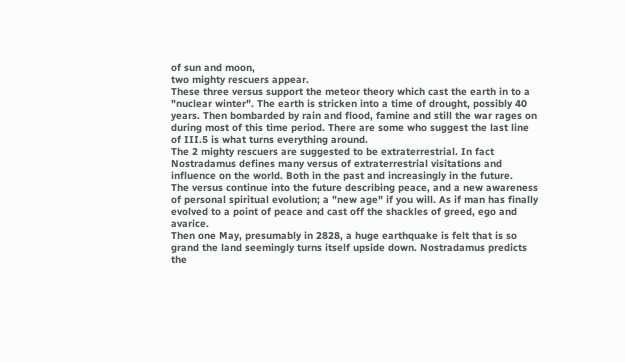of sun and moon,
two mighty rescuers appear.
These three versus support the meteor theory which cast the earth in to a "nuclear winter". The earth is stricken into a time of drought, possibly 40 years. Then bombarded by rain and flood, famine and still the war rages on during most of this time period. There are some who suggest the last line of III.5 is what turns everything around.
The 2 mighty rescuers are suggested to be extraterrestrial. In fact Nostradamus defines many versus of extraterrestrial visitations and influence on the world. Both in the past and increasingly in the future.
The versus continue into the future describing peace, and a new awareness of personal spiritual evolution; a "new age" if you will. As if man has finally evolved to a point of peace and cast off the shackles of greed, ego and avarice.
Then one May, presumably in 2828, a huge earthquake is felt that is so grand the land seemingly turns itself upside down. Nostradamus predicts the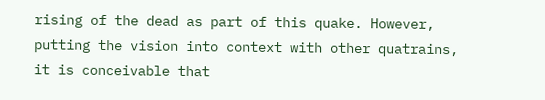rising of the dead as part of this quake. However, putting the vision into context with other quatrains, it is conceivable that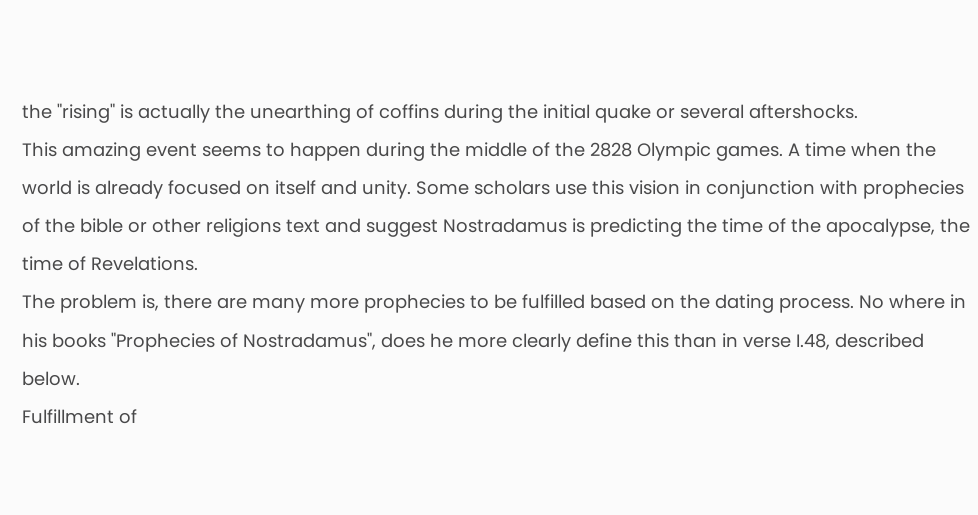the "rising" is actually the unearthing of coffins during the initial quake or several aftershocks.
This amazing event seems to happen during the middle of the 2828 Olympic games. A time when the world is already focused on itself and unity. Some scholars use this vision in conjunction with prophecies of the bible or other religions text and suggest Nostradamus is predicting the time of the apocalypse, the time of Revelations.
The problem is, there are many more prophecies to be fulfilled based on the dating process. No where in his books "Prophecies of Nostradamus", does he more clearly define this than in verse I.48, described below.
Fulfillment of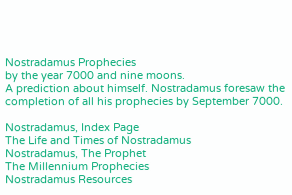Nostradamus Prophecies
by the year 7000 and nine moons.
A prediction about himself. Nostradamus foresaw the completion of all his prophecies by September 7000.

Nostradamus, Index Page
The Life and Times of Nostradamus
Nostradamus, The Prophet
The Millennium Prophecies
Nostradamus Resources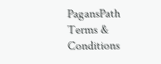PagansPath Terms & Conditions